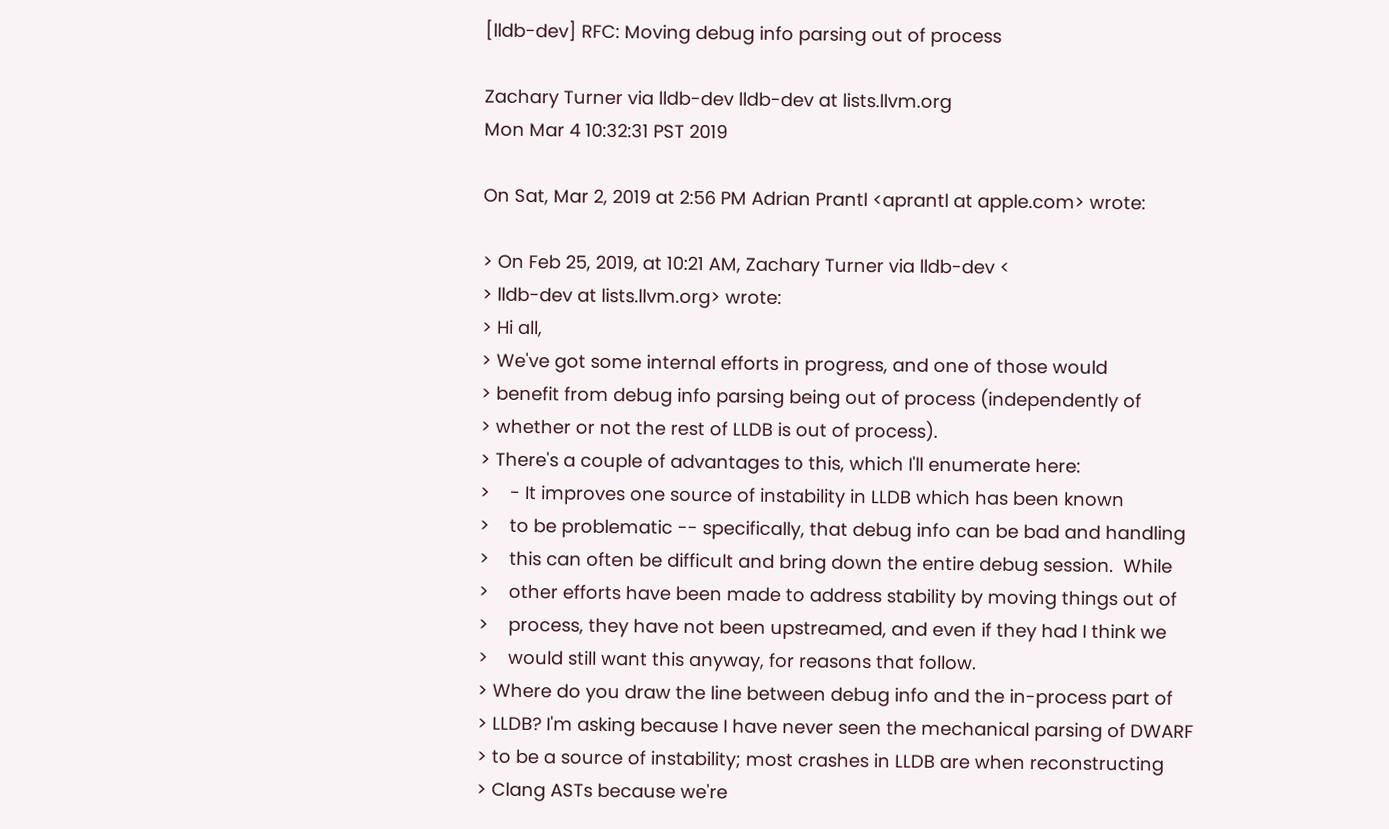[lldb-dev] RFC: Moving debug info parsing out of process

Zachary Turner via lldb-dev lldb-dev at lists.llvm.org
Mon Mar 4 10:32:31 PST 2019

On Sat, Mar 2, 2019 at 2:56 PM Adrian Prantl <aprantl at apple.com> wrote:

> On Feb 25, 2019, at 10:21 AM, Zachary Turner via lldb-dev <
> lldb-dev at lists.llvm.org> wrote:
> Hi all,
> We've got some internal efforts in progress, and one of those would
> benefit from debug info parsing being out of process (independently of
> whether or not the rest of LLDB is out of process).
> There's a couple of advantages to this, which I'll enumerate here:
>    - It improves one source of instability in LLDB which has been known
>    to be problematic -- specifically, that debug info can be bad and handling
>    this can often be difficult and bring down the entire debug session.  While
>    other efforts have been made to address stability by moving things out of
>    process, they have not been upstreamed, and even if they had I think we
>    would still want this anyway, for reasons that follow.
> Where do you draw the line between debug info and the in-process part of
> LLDB? I'm asking because I have never seen the mechanical parsing of DWARF
> to be a source of instability; most crashes in LLDB are when reconstructing
> Clang ASTs because we're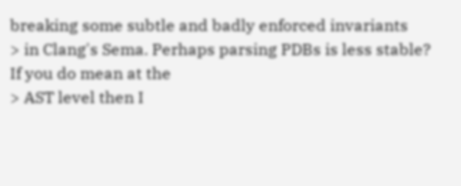breaking some subtle and badly enforced invariants
> in Clang's Sema. Perhaps parsing PDBs is less stable? If you do mean at the
> AST level then I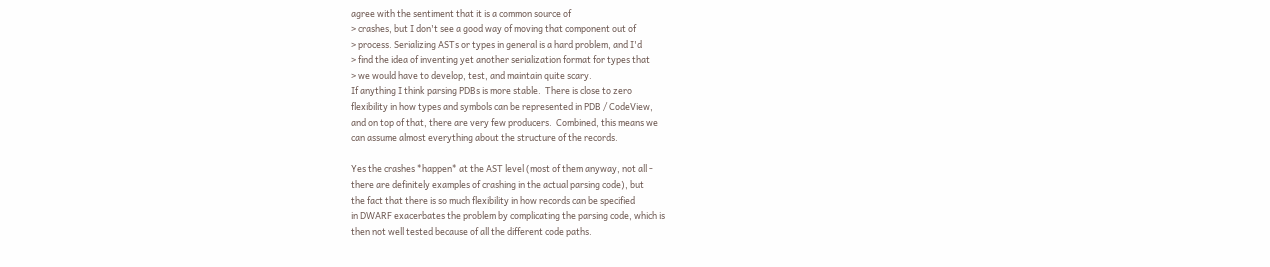agree with the sentiment that it is a common source of
> crashes, but I don't see a good way of moving that component out of
> process. Serializing ASTs or types in general is a hard problem, and I'd
> find the idea of inventing yet another serialization format for types that
> we would have to develop, test, and maintain quite scary.
If anything I think parsing PDBs is more stable.  There is close to zero
flexibility in how types and symbols can be represented in PDB / CodeView,
and on top of that, there are very few producers.  Combined, this means we
can assume almost everything about the structure of the records.

Yes the crashes *happen* at the AST level (most of them anyway, not all -
there are definitely examples of crashing in the actual parsing code), but
the fact that there is so much flexibility in how records can be specified
in DWARF exacerbates the problem by complicating the parsing code, which is
then not well tested because of all the different code paths.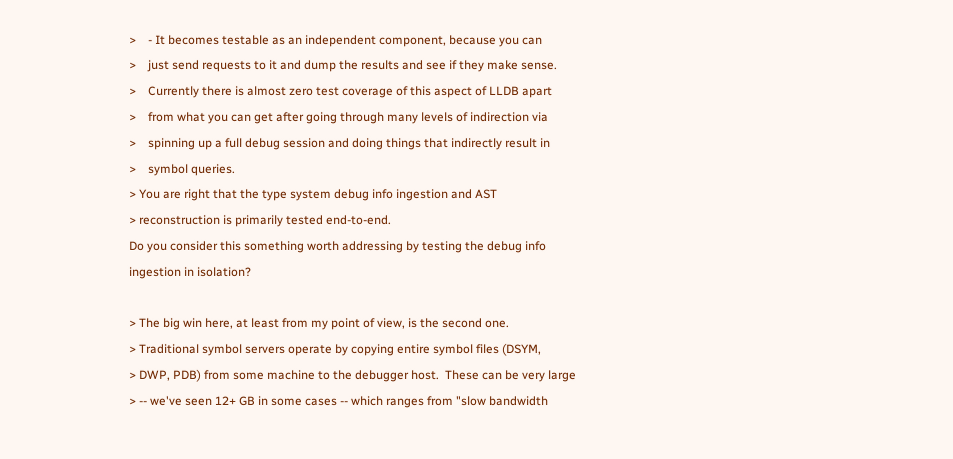>    - It becomes testable as an independent component, because you can
>    just send requests to it and dump the results and see if they make sense.
>    Currently there is almost zero test coverage of this aspect of LLDB apart
>    from what you can get after going through many levels of indirection via
>    spinning up a full debug session and doing things that indirectly result in
>    symbol queries.
> You are right that the type system debug info ingestion and AST
> reconstruction is primarily tested end-to-end.
Do you consider this something worth addressing by testing the debug info
ingestion in isolation?

> The big win here, at least from my point of view, is the second one.
> Traditional symbol servers operate by copying entire symbol files (DSYM,
> DWP, PDB) from some machine to the debugger host.  These can be very large
> -- we've seen 12+ GB in some cases -- which ranges from "slow bandwidth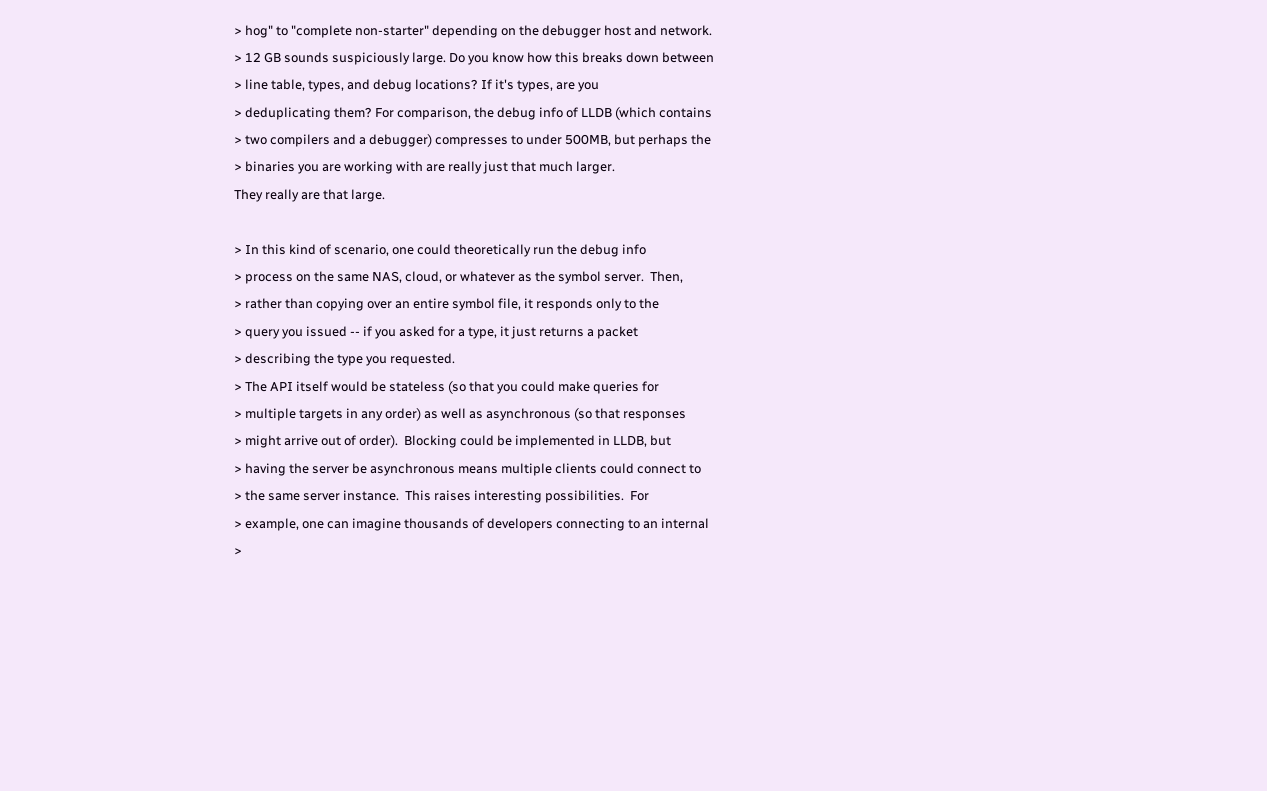> hog" to "complete non-starter" depending on the debugger host and network.
> 12 GB sounds suspiciously large. Do you know how this breaks down between
> line table, types, and debug locations? If it's types, are you
> deduplicating them? For comparison, the debug info of LLDB (which contains
> two compilers and a debugger) compresses to under 500MB, but perhaps the
> binaries you are working with are really just that much larger.
They really are that large.

> In this kind of scenario, one could theoretically run the debug info
> process on the same NAS, cloud, or whatever as the symbol server.  Then,
> rather than copying over an entire symbol file, it responds only to the
> query you issued -- if you asked for a type, it just returns a packet
> describing the type you requested.
> The API itself would be stateless (so that you could make queries for
> multiple targets in any order) as well as asynchronous (so that responses
> might arrive out of order).  Blocking could be implemented in LLDB, but
> having the server be asynchronous means multiple clients could connect to
> the same server instance.  This raises interesting possibilities.  For
> example, one can imagine thousands of developers connecting to an internal
>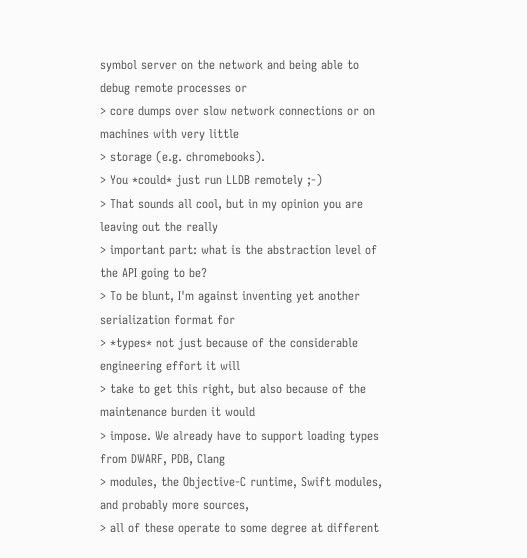symbol server on the network and being able to debug remote processes or
> core dumps over slow network connections or on machines with very little
> storage (e.g. chromebooks).
> You *could* just run LLDB remotely ;-)
> That sounds all cool, but in my opinion you are leaving out the really
> important part: what is the abstraction level of the API going to be?
> To be blunt, I'm against inventing yet another serialization format for
> *types* not just because of the considerable engineering effort it will
> take to get this right, but also because of the maintenance burden it would
> impose. We already have to support loading types from DWARF, PDB, Clang
> modules, the Objective-C runtime, Swift modules, and probably more sources,
> all of these operate to some degree at different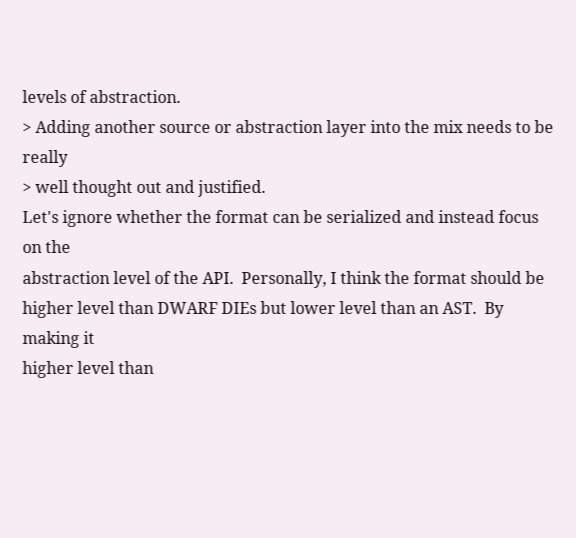levels of abstraction.
> Adding another source or abstraction layer into the mix needs to be really
> well thought out and justified.
Let's ignore whether the format can be serialized and instead focus on the
abstraction level of the API.  Personally, I think the format should be
higher level than DWARF DIEs but lower level than an AST.  By making it
higher level than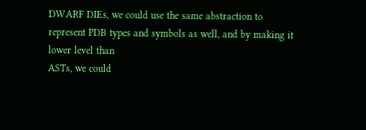DWARF DIEs, we could use the same abstraction to
represent PDB types and symbols as well, and by making it lower level than
ASTs, we could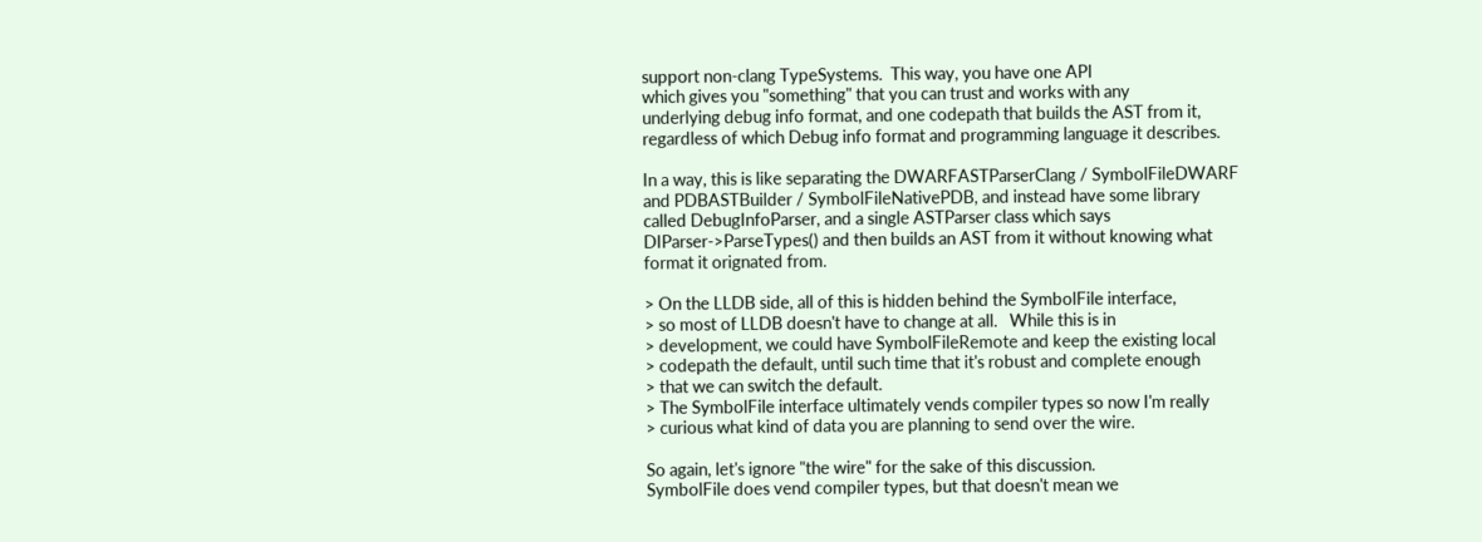support non-clang TypeSystems.  This way, you have one API
which gives you "something" that you can trust and works with any
underlying debug info format, and one codepath that builds the AST from it,
regardless of which Debug info format and programming language it describes.

In a way, this is like separating the DWARFASTParserClang / SymbolFileDWARF
and PDBASTBuilder / SymbolFileNativePDB, and instead have some library
called DebugInfoParser, and a single ASTParser class which says
DIParser->ParseTypes() and then builds an AST from it without knowing what
format it orignated from.

> On the LLDB side, all of this is hidden behind the SymbolFile interface,
> so most of LLDB doesn't have to change at all.   While this is in
> development, we could have SymbolFileRemote and keep the existing local
> codepath the default, until such time that it's robust and complete enough
> that we can switch the default.
> The SymbolFile interface ultimately vends compiler types so now I'm really
> curious what kind of data you are planning to send over the wire.

So again, let's ignore "the wire" for the sake of this discussion.
SymbolFile does vend compiler types, but that doesn't mean we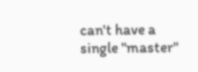can't have a
single "master"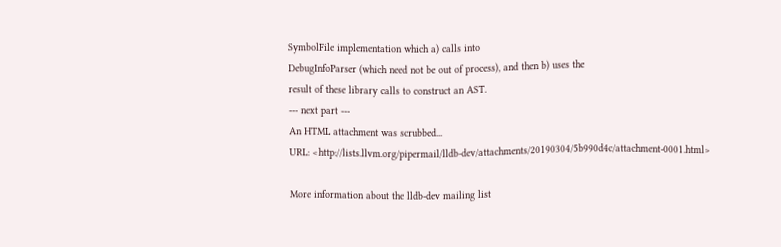SymbolFile implementation which a) calls into
DebugInfoParser (which need not be out of process), and then b) uses the
result of these library calls to construct an AST.
--- next part ---
An HTML attachment was scrubbed...
URL: <http://lists.llvm.org/pipermail/lldb-dev/attachments/20190304/5b990d4c/attachment-0001.html>

More information about the lldb-dev mailing list